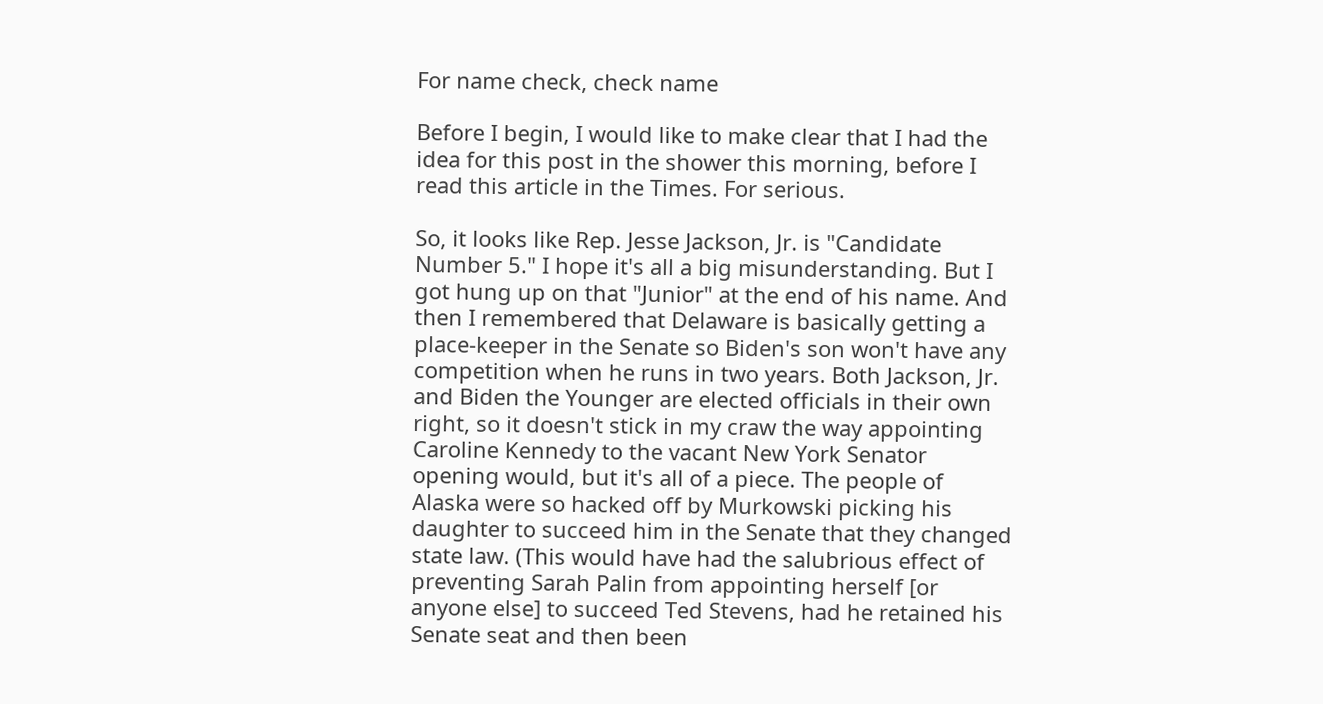For name check, check name

Before I begin, I would like to make clear that I had the idea for this post in the shower this morning, before I read this article in the Times. For serious.

So, it looks like Rep. Jesse Jackson, Jr. is "Candidate Number 5." I hope it's all a big misunderstanding. But I got hung up on that "Junior" at the end of his name. And then I remembered that Delaware is basically getting a place-keeper in the Senate so Biden's son won't have any competition when he runs in two years. Both Jackson, Jr. and Biden the Younger are elected officials in their own right, so it doesn't stick in my craw the way appointing Caroline Kennedy to the vacant New York Senator opening would, but it's all of a piece. The people of Alaska were so hacked off by Murkowski picking his daughter to succeed him in the Senate that they changed state law. (This would have had the salubrious effect of preventing Sarah Palin from appointing herself [or anyone else] to succeed Ted Stevens, had he retained his Senate seat and then been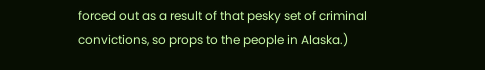forced out as a result of that pesky set of criminal convictions, so props to the people in Alaska.)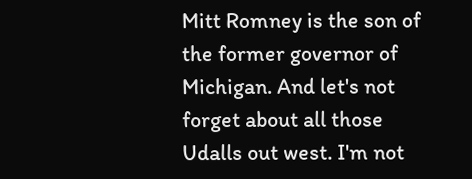Mitt Romney is the son of the former governor of Michigan. And let's not forget about all those Udalls out west. I'm not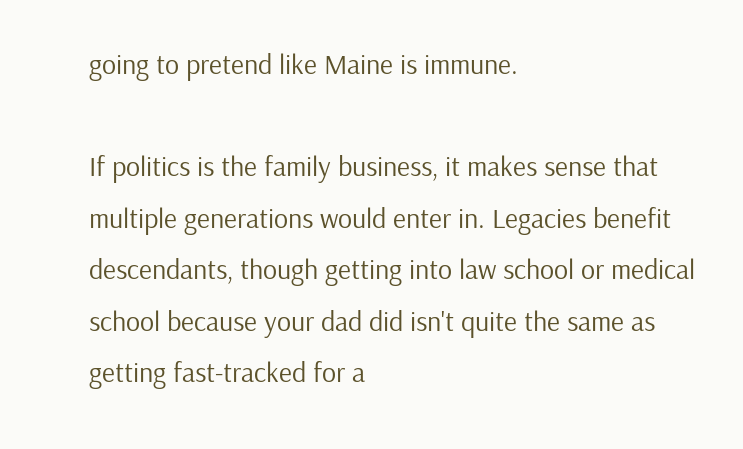going to pretend like Maine is immune.

If politics is the family business, it makes sense that multiple generations would enter in. Legacies benefit descendants, though getting into law school or medical school because your dad did isn't quite the same as getting fast-tracked for a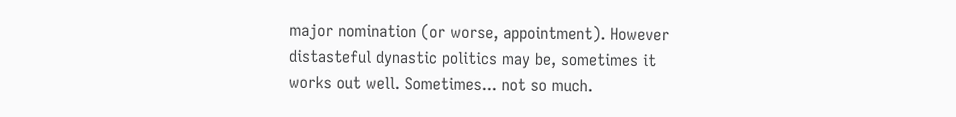major nomination (or worse, appointment). However distasteful dynastic politics may be, sometimes it works out well. Sometimes... not so much.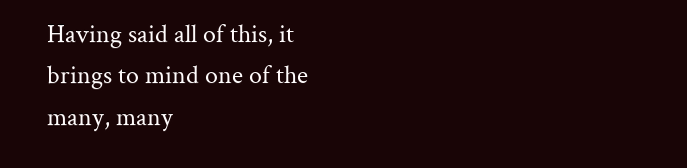Having said all of this, it brings to mind one of the many, many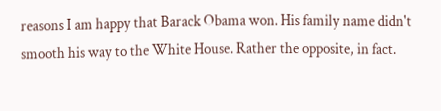reasons I am happy that Barack Obama won. His family name didn't smooth his way to the White House. Rather the opposite, in fact.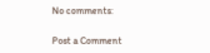No comments:

Post a Comment